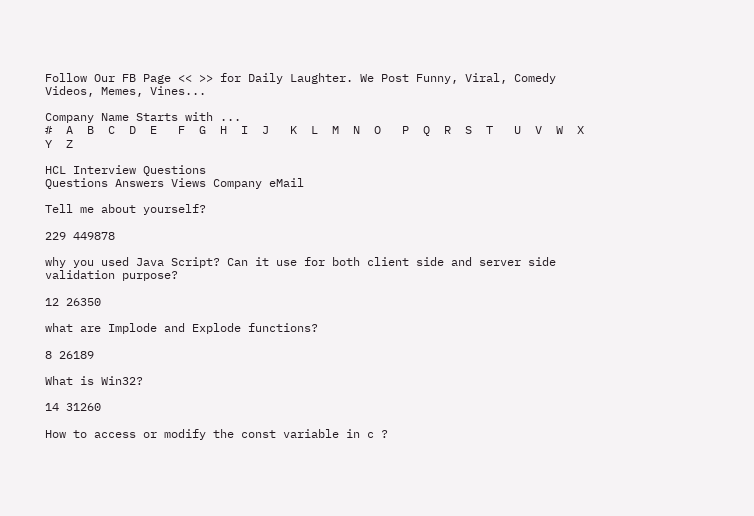Follow Our FB Page << >> for Daily Laughter. We Post Funny, Viral, Comedy Videos, Memes, Vines...

Company Name Starts with ...
#  A  B  C  D  E   F  G  H  I  J   K  L  M  N  O   P  Q  R  S  T   U  V  W  X  Y  Z

HCL Interview Questions
Questions Answers Views Company eMail

Tell me about yourself?

229 449878

why you used Java Script? Can it use for both client side and server side validation purpose?

12 26350

what are Implode and Explode functions?

8 26189

What is Win32?

14 31260

How to access or modify the const variable in c ?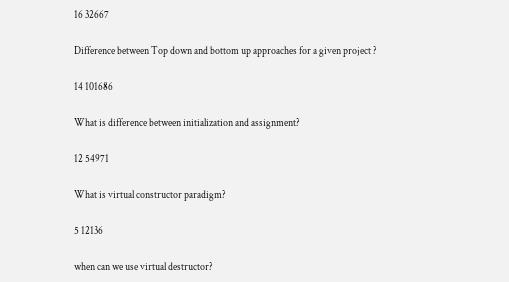16 32667

Difference between Top down and bottom up approaches for a given project ?

14 101686

What is difference between initialization and assignment?

12 54971

What is virtual constructor paradigm?

5 12136

when can we use virtual destructor?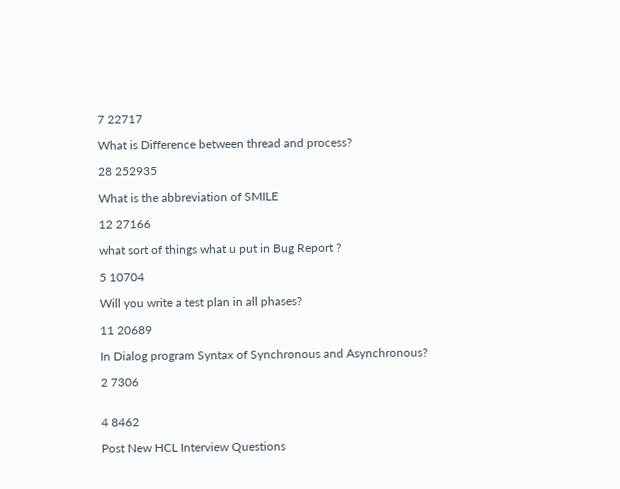7 22717

What is Difference between thread and process?

28 252935

What is the abbreviation of SMILE

12 27166

what sort of things what u put in Bug Report ?

5 10704

Will you write a test plan in all phases?

11 20689

In Dialog program Syntax of Synchronous and Asynchronous?

2 7306


4 8462

Post New HCL Interview Questions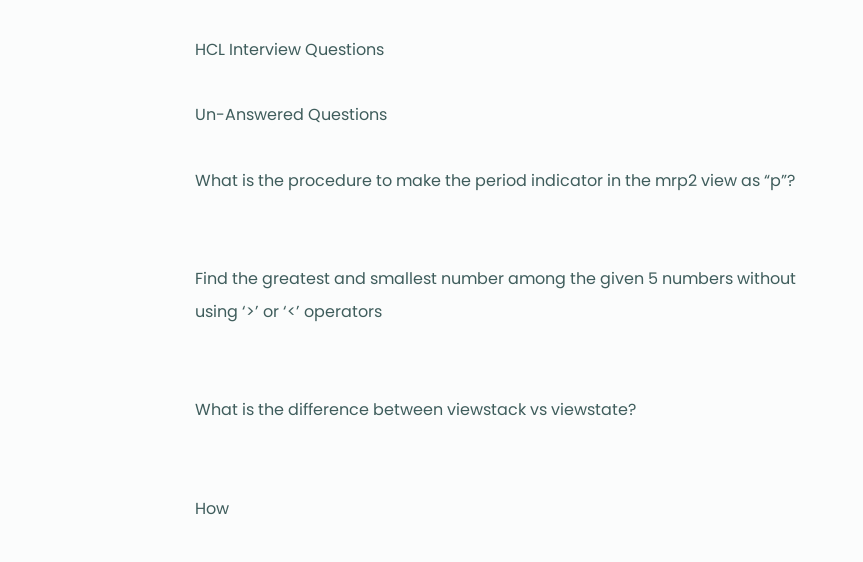HCL Interview Questions

Un-Answered Questions

What is the procedure to make the period indicator in the mrp2 view as “p”?


Find the greatest and smallest number among the given 5 numbers without using ‘>’ or ‘<’ operators


What is the difference between viewstack vs viewstate?


How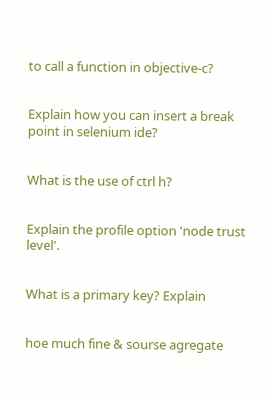to call a function in objective-c?


Explain how you can insert a break point in selenium ide?


What is the use of ctrl h?


Explain the profile option 'node trust level'.


What is a primary key? Explain


hoe much fine & sourse agregate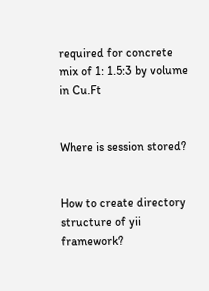required for concrete mix of 1: 1.5:3 by volume in Cu.Ft


Where is session stored?


How to create directory structure of yii framework?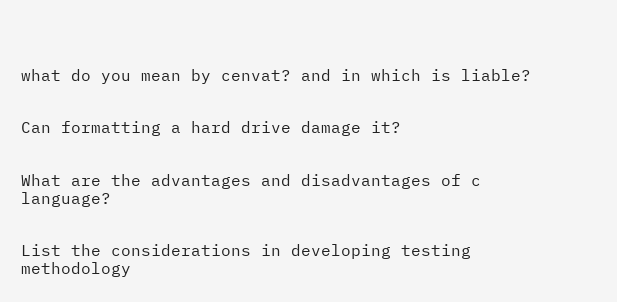what do you mean by cenvat? and in which is liable?


Can formatting a hard drive damage it?


What are the advantages and disadvantages of c language?


List the considerations in developing testing methodology